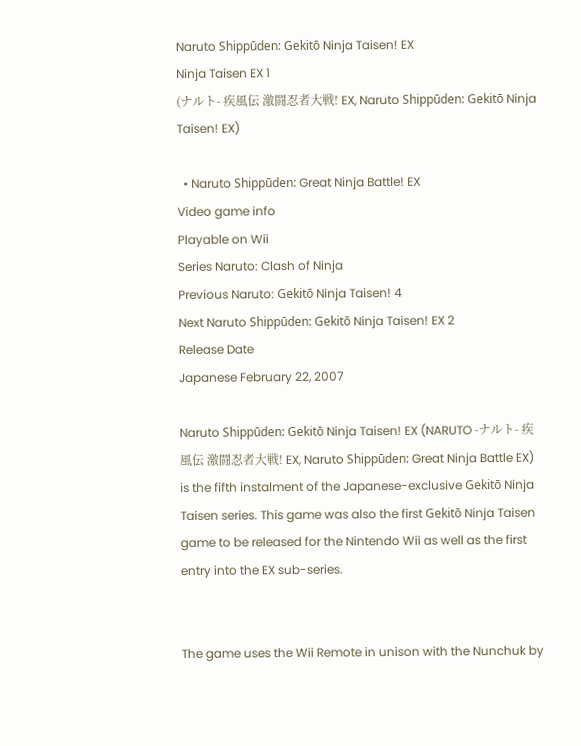Naruto Shippūden: Gekitō Ninja Taisen! EX
Ninja Taisen EX 1
(ナルト- 疾風伝 激闘忍者大戦! EX, Naruto Shippūden: Gekitō Ninja Taisen! EX)

  • Naruto Shippūden: Great Ninja Battle! EX
Video game info
Playable on Wii
Series Naruto: Clash of Ninja
Previous Naruto: Gekitō Ninja Taisen! 4
Next Naruto Shippūden: Gekitō Ninja Taisen! EX 2
Release Date
Japanese February 22, 2007

Naruto Shippūden: Gekitō Ninja Taisen! EX (NARUTO -ナルト- 疾風伝 激闘忍者大戦! EX, Naruto Shippūden: Great Ninja Battle EX) is the fifth instalment of the Japanese-exclusive Gekitō Ninja Taisen series. This game was also the first Gekitō Ninja Taisen game to be released for the Nintendo Wii as well as the first entry into the EX sub-series.


The game uses the Wii Remote in unison with the Nunchuk by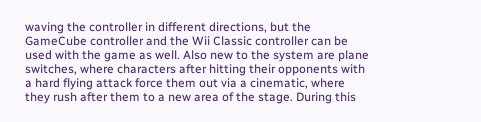waving the controller in different directions, but the GameCube controller and the Wii Classic controller can be used with the game as well. Also new to the system are plane switches, where characters after hitting their opponents with a hard flying attack force them out via a cinematic, where they rush after them to a new area of the stage. During this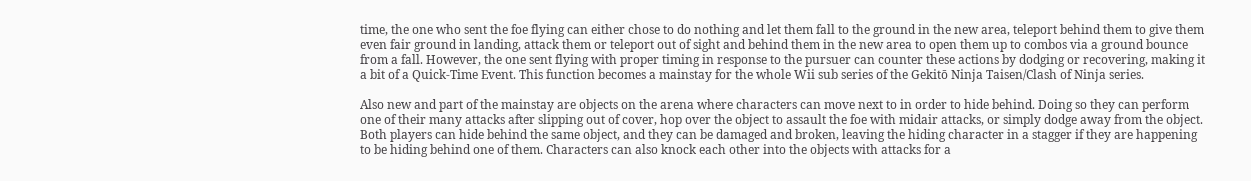time, the one who sent the foe flying can either chose to do nothing and let them fall to the ground in the new area, teleport behind them to give them even fair ground in landing, attack them or teleport out of sight and behind them in the new area to open them up to combos via a ground bounce from a fall. However, the one sent flying with proper timing in response to the pursuer can counter these actions by dodging or recovering, making it a bit of a Quick-Time Event. This function becomes a mainstay for the whole Wii sub series of the Gekitō Ninja Taisen/Clash of Ninja series.

Also new and part of the mainstay are objects on the arena where characters can move next to in order to hide behind. Doing so they can perform one of their many attacks after slipping out of cover, hop over the object to assault the foe with midair attacks, or simply dodge away from the object. Both players can hide behind the same object, and they can be damaged and broken, leaving the hiding character in a stagger if they are happening to be hiding behind one of them. Characters can also knock each other into the objects with attacks for a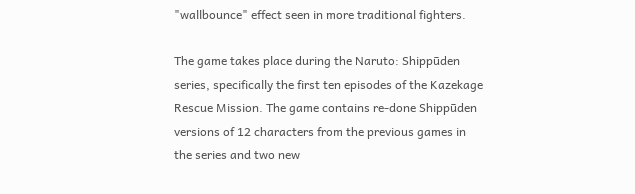"wallbounce" effect seen in more traditional fighters.

The game takes place during the Naruto: Shippūden series, specifically the first ten episodes of the Kazekage Rescue Mission. The game contains re-done Shippūden versions of 12 characters from the previous games in the series and two new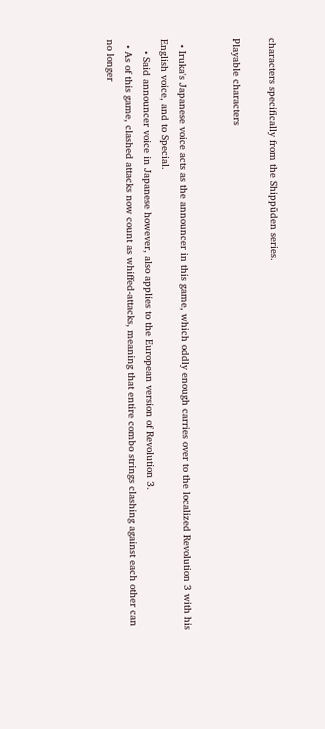characters specifically from the Shippūden series.

Playable characters


  • Iruka's Japanese voice acts as the announcer in this game, which oddly enough carries over to the localized Revolution 3 with his English voice, and to Special.
    • Said announcer voice in Japanese however, also applies to the European version of Revolution 3.
  • As of this game, clashed attacks now count as whiffed-attacks, meaning that entire combo strings clashing against each other can no longer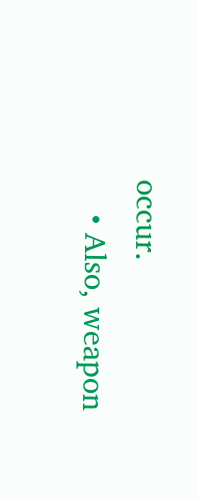occur.
    • Also, weapon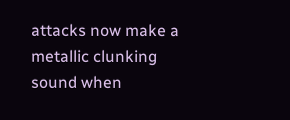attacks now make a metallic clunking sound when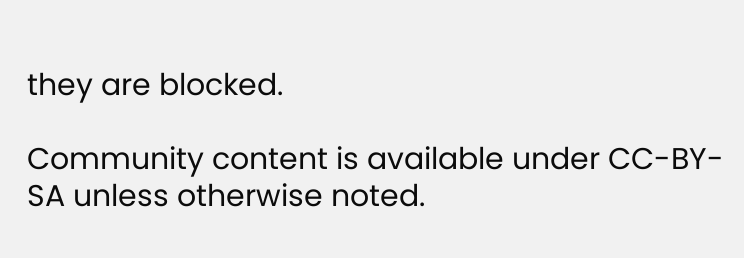they are blocked.

Community content is available under CC-BY-SA unless otherwise noted.